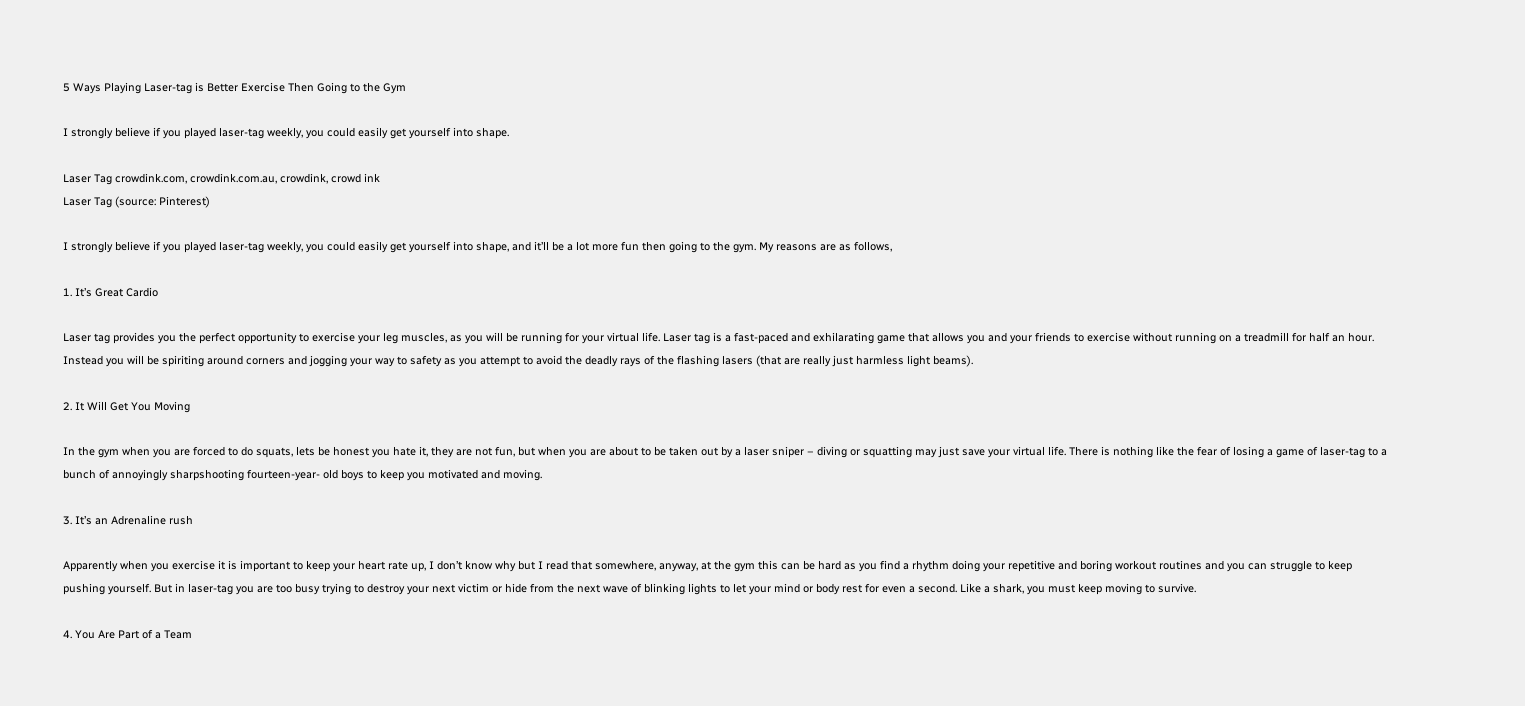5 Ways Playing Laser-tag is Better Exercise Then Going to the Gym

I strongly believe if you played laser-tag weekly, you could easily get yourself into shape.

Laser Tag crowdink.com, crowdink.com.au, crowdink, crowd ink
Laser Tag (source: Pinterest)

I strongly believe if you played laser-tag weekly, you could easily get yourself into shape, and it’ll be a lot more fun then going to the gym. My reasons are as follows,

1. It’s Great Cardio

Laser tag provides you the perfect opportunity to exercise your leg muscles, as you will be running for your virtual life. Laser tag is a fast-paced and exhilarating game that allows you and your friends to exercise without running on a treadmill for half an hour. Instead you will be spiriting around corners and jogging your way to safety as you attempt to avoid the deadly rays of the flashing lasers (that are really just harmless light beams).

2. It Will Get You Moving

In the gym when you are forced to do squats, lets be honest you hate it, they are not fun, but when you are about to be taken out by a laser sniper – diving or squatting may just save your virtual life. There is nothing like the fear of losing a game of laser-tag to a bunch of annoyingly sharpshooting fourteen-year- old boys to keep you motivated and moving.

3. It’s an Adrenaline rush

Apparently when you exercise it is important to keep your heart rate up, I don’t know why but I read that somewhere, anyway, at the gym this can be hard as you find a rhythm doing your repetitive and boring workout routines and you can struggle to keep pushing yourself. But in laser-tag you are too busy trying to destroy your next victim or hide from the next wave of blinking lights to let your mind or body rest for even a second. Like a shark, you must keep moving to survive.

4. You Are Part of a Team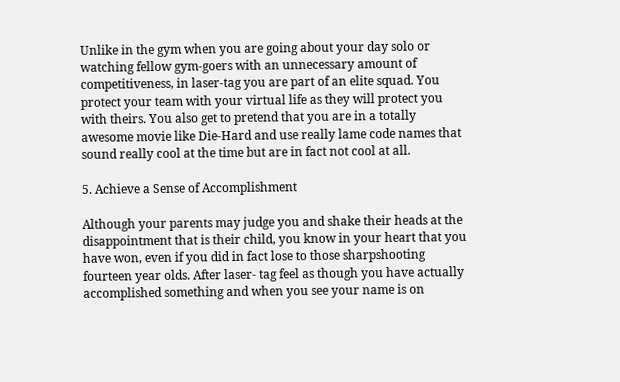Unlike in the gym when you are going about your day solo or watching fellow gym-goers with an unnecessary amount of competitiveness, in laser-tag you are part of an elite squad. You protect your team with your virtual life as they will protect you with theirs. You also get to pretend that you are in a totally awesome movie like Die-Hard and use really lame code names that sound really cool at the time but are in fact not cool at all.

5. Achieve a Sense of Accomplishment

Although your parents may judge you and shake their heads at the disappointment that is their child, you know in your heart that you have won, even if you did in fact lose to those sharpshooting fourteen year olds. After laser- tag feel as though you have actually accomplished something and when you see your name is on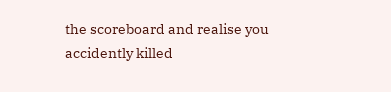the scoreboard and realise you accidently killed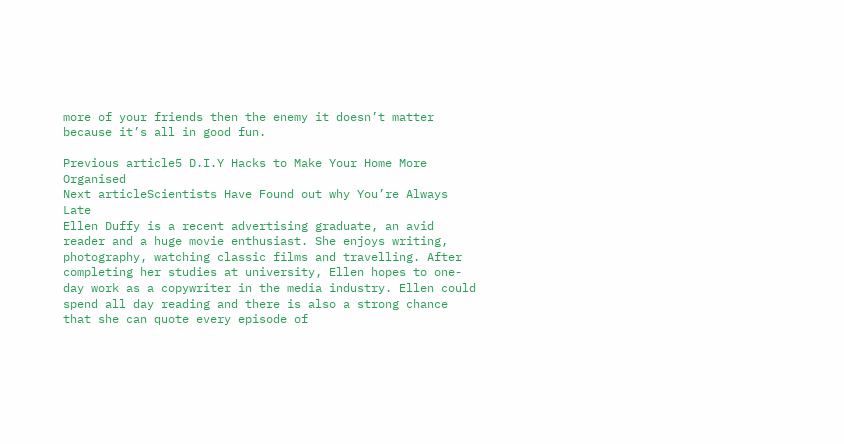more of your friends then the enemy it doesn’t matter because it’s all in good fun.

Previous article5 D.I.Y Hacks to Make Your Home More Organised
Next articleScientists Have Found out why You’re Always Late
Ellen Duffy is a recent advertising graduate, an avid reader and a huge movie enthusiast. She enjoys writing, photography, watching classic films and travelling. After completing her studies at university, Ellen hopes to one-day work as a copywriter in the media industry. Ellen could spend all day reading and there is also a strong chance that she can quote every episode of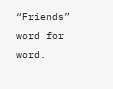“Friends” word for word.